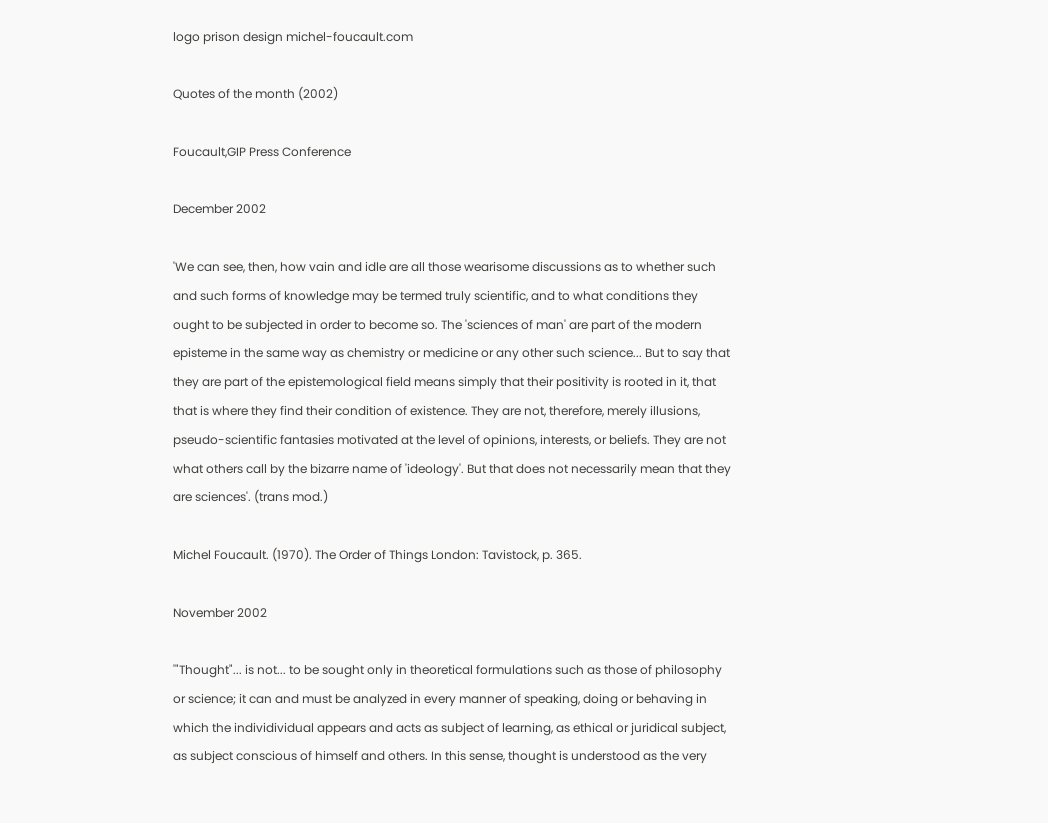logo prison design michel-foucault.com

Quotes of the month (2002)

Foucault,GIP Press Conference

December 2002

'We can see, then, how vain and idle are all those wearisome discussions as to whether such and such forms of knowledge may be termed truly scientific, and to what conditions they ought to be subjected in order to become so. The 'sciences of man' are part of the modern episteme in the same way as chemistry or medicine or any other such science... But to say that they are part of the epistemological field means simply that their positivity is rooted in it, that that is where they find their condition of existence. They are not, therefore, merely illusions, pseudo-scientific fantasies motivated at the level of opinions, interests, or beliefs. They are not what others call by the bizarre name of 'ideology'. But that does not necessarily mean that they are sciences'. (trans mod.)

Michel Foucault. (1970). The Order of Things London: Tavistock, p. 365.

November 2002

'"Thought"... is not... to be sought only in theoretical formulations such as those of philosophy or science; it can and must be analyzed in every manner of speaking, doing or behaving in which the individividual appears and acts as subject of learning, as ethical or juridical subject, as subject conscious of himself and others. In this sense, thought is understood as the very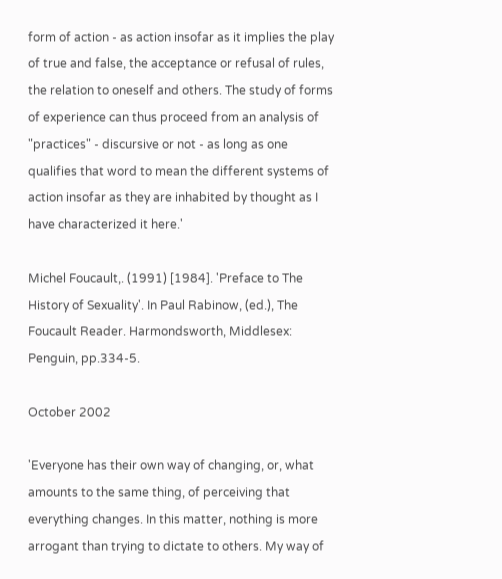form of action - as action insofar as it implies the play of true and false, the acceptance or refusal of rules, the relation to oneself and others. The study of forms of experience can thus proceed from an analysis of "practices" - discursive or not - as long as one qualifies that word to mean the different systems of action insofar as they are inhabited by thought as I have characterized it here.'

Michel Foucault,. (1991) [1984]. 'Preface to The History of Sexuality'. In Paul Rabinow, (ed.), The Foucault Reader. Harmondsworth, Middlesex: Penguin, pp.334-5.

October 2002

'Everyone has their own way of changing, or, what amounts to the same thing, of perceiving that everything changes. In this matter, nothing is more arrogant than trying to dictate to others. My way of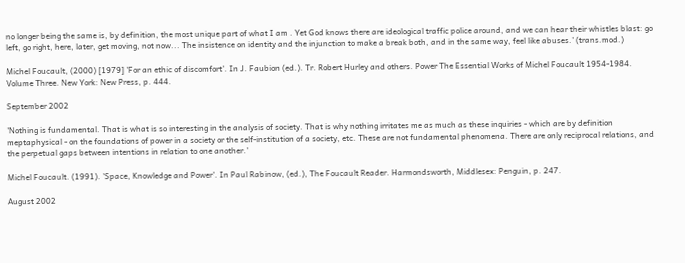no longer being the same is, by definition, the most unique part of what I am . Yet God knows there are ideological traffic police around, and we can hear their whistles blast: go left, go right, here, later, get moving, not now... The insistence on identity and the injunction to make a break both, and in the same way, feel like abuses.' (trans.mod.)

Michel Foucault, (2000) [1979] 'For an ethic of discomfort'. In J. Faubion (ed.). Tr. Robert Hurley and others. Power The Essential Works of Michel Foucault 1954-1984. Volume Three. New York: New Press, p. 444.

September 2002

'Nothing is fundamental. That is what is so interesting in the analysis of society. That is why nothing irritates me as much as these inquiries - which are by definition meptaphysical - on the foundations of power in a society or the self-institution of a society, etc. These are not fundamental phenomena. There are only reciprocal relations, and the perpetual gaps between intentions in relation to one another.'

Michel Foucault. (1991). 'Space, Knowledge and Power'. In Paul Rabinow, (ed.), The Foucault Reader. Harmondsworth, Middlesex: Penguin, p. 247.

August 2002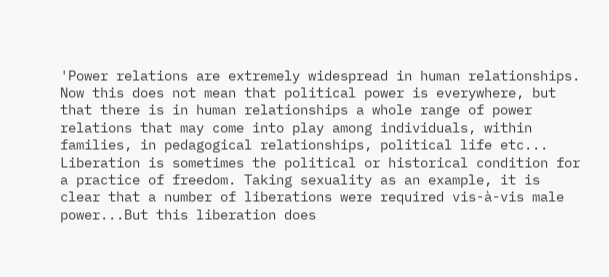'Power relations are extremely widespread in human relationships. Now this does not mean that political power is everywhere, but that there is in human relationships a whole range of power relations that may come into play among individuals, within families, in pedagogical relationships, political life etc... Liberation is sometimes the political or historical condition for a practice of freedom. Taking sexuality as an example, it is clear that a number of liberations were required vis-à-vis male power...But this liberation does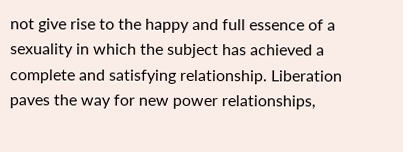not give rise to the happy and full essence of a sexuality in which the subject has achieved a complete and satisfying relationship. Liberation paves the way for new power relationships,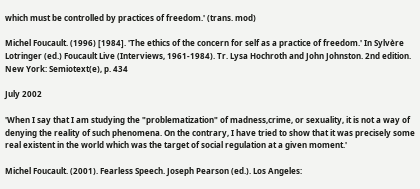which must be controlled by practices of freedom.' (trans. mod)

Michel Foucault. (1996) [1984]. 'The ethics of the concern for self as a practice of freedom.' In Sylvère Lotringer (ed.) Foucault Live (Interviews, 1961-1984). Tr. Lysa Hochroth and John Johnston. 2nd edition. New York: Semiotext(e), p. 434

July 2002

'When I say that I am studying the "problematization" of madness,crime, or sexuality, it is not a way of denying the reality of such phenomena. On the contrary, I have tried to show that it was precisely some real existent in the world which was the target of social regulation at a given moment.'

Michel Foucault. (2001). Fearless Speech. Joseph Pearson (ed.). Los Angeles: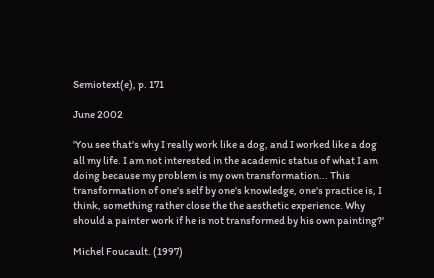Semiotext(e), p. 171

June 2002

'You see that's why I really work like a dog, and I worked like a dog all my life. I am not interested in the academic status of what I am doing because my problem is my own transformation... This transformation of one's self by one's knowledge, one's practice is, I think, something rather close the the aesthetic experience. Why should a painter work if he is not transformed by his own painting?'

Michel Foucault. (1997)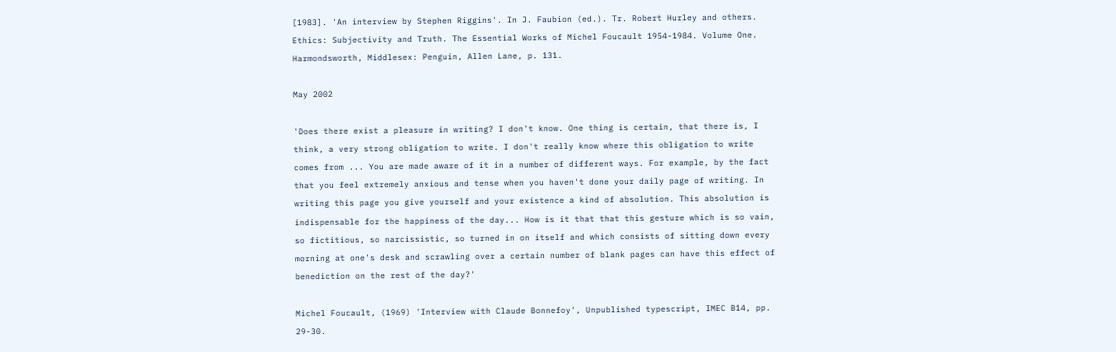[1983]. 'An interview by Stephen Riggins'. In J. Faubion (ed.). Tr. Robert Hurley and others. Ethics: Subjectivity and Truth. The Essential Works of Michel Foucault 1954-1984. Volume One. Harmondsworth, Middlesex: Penguin, Allen Lane, p. 131.

May 2002

'Does there exist a pleasure in writing? I don't know. One thing is certain, that there is, I think, a very strong obligation to write. I don't really know where this obligation to write comes from ... You are made aware of it in a number of different ways. For example, by the fact that you feel extremely anxious and tense when you haven't done your daily page of writing. In writing this page you give yourself and your existence a kind of absolution. This absolution is indispensable for the happiness of the day... How is it that that this gesture which is so vain, so fictitious, so narcissistic, so turned in on itself and which consists of sitting down every morning at one's desk and scrawling over a certain number of blank pages can have this effect of benediction on the rest of the day?'

Michel Foucault, (1969) 'Interview with Claude Bonnefoy', Unpublished typescript, IMEC B14, pp. 29-30.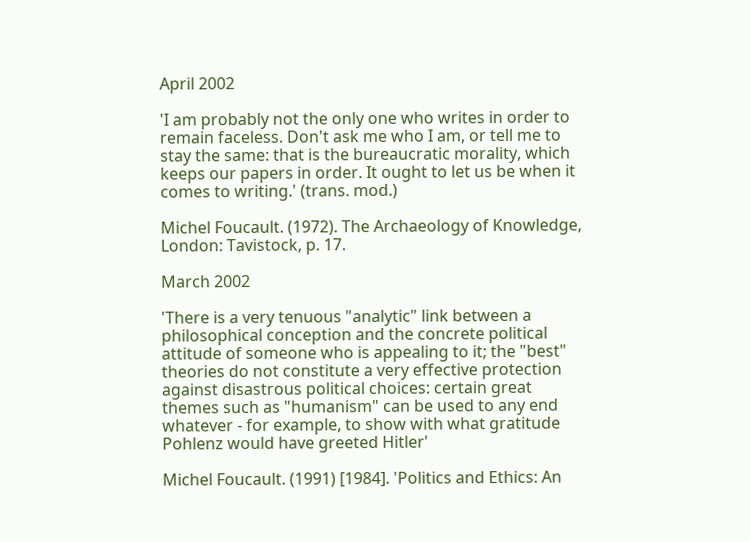April 2002

'I am probably not the only one who writes in order to remain faceless. Don't ask me who I am, or tell me to stay the same: that is the bureaucratic morality, which keeps our papers in order. It ought to let us be when it comes to writing.' (trans. mod.)

Michel Foucault. (1972). The Archaeology of Knowledge, London: Tavistock, p. 17.

March 2002

'There is a very tenuous "analytic" link between a philosophical conception and the concrete political attitude of someone who is appealing to it; the "best" theories do not constitute a very effective protection against disastrous political choices: certain great themes such as "humanism" can be used to any end whatever - for example, to show with what gratitude Pohlenz would have greeted Hitler'

Michel Foucault. (1991) [1984]. 'Politics and Ethics: An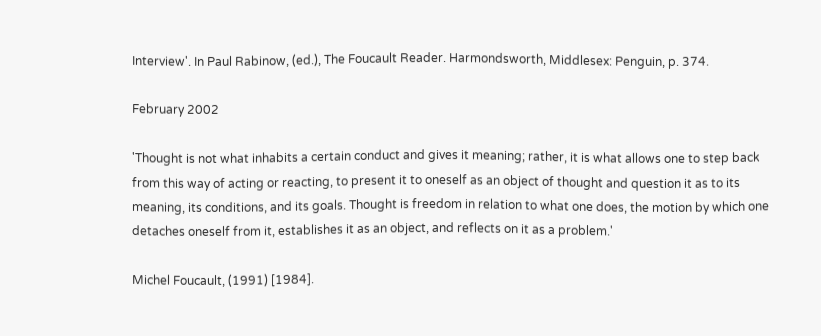Interview'. In Paul Rabinow, (ed.), The Foucault Reader. Harmondsworth, Middlesex: Penguin, p. 374.

February 2002

'Thought is not what inhabits a certain conduct and gives it meaning; rather, it is what allows one to step back from this way of acting or reacting, to present it to oneself as an object of thought and question it as to its meaning, its conditions, and its goals. Thought is freedom in relation to what one does, the motion by which one detaches oneself from it, establishes it as an object, and reflects on it as a problem.'

Michel Foucault, (1991) [1984].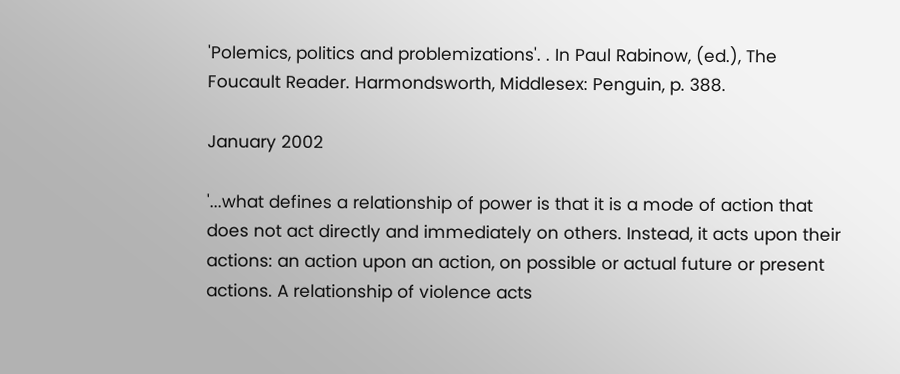'Polemics, politics and problemizations'. . In Paul Rabinow, (ed.), The Foucault Reader. Harmondsworth, Middlesex: Penguin, p. 388.

January 2002

'...what defines a relationship of power is that it is a mode of action that does not act directly and immediately on others. Instead, it acts upon their actions: an action upon an action, on possible or actual future or present actions. A relationship of violence acts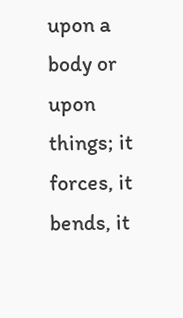upon a body or upon things; it forces, it bends, it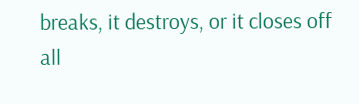breaks, it destroys, or it closes off all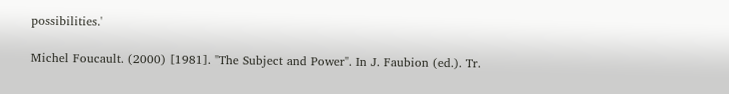possibilities.'

Michel Foucault. (2000) [1981]. "The Subject and Power". In J. Faubion (ed.). Tr.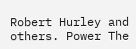Robert Hurley and others. Power The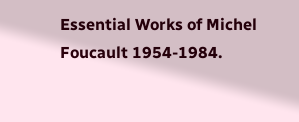Essential Works of Michel Foucault 1954-1984.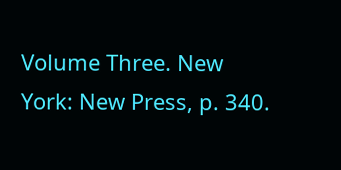Volume Three. New York: New Press, p. 340.